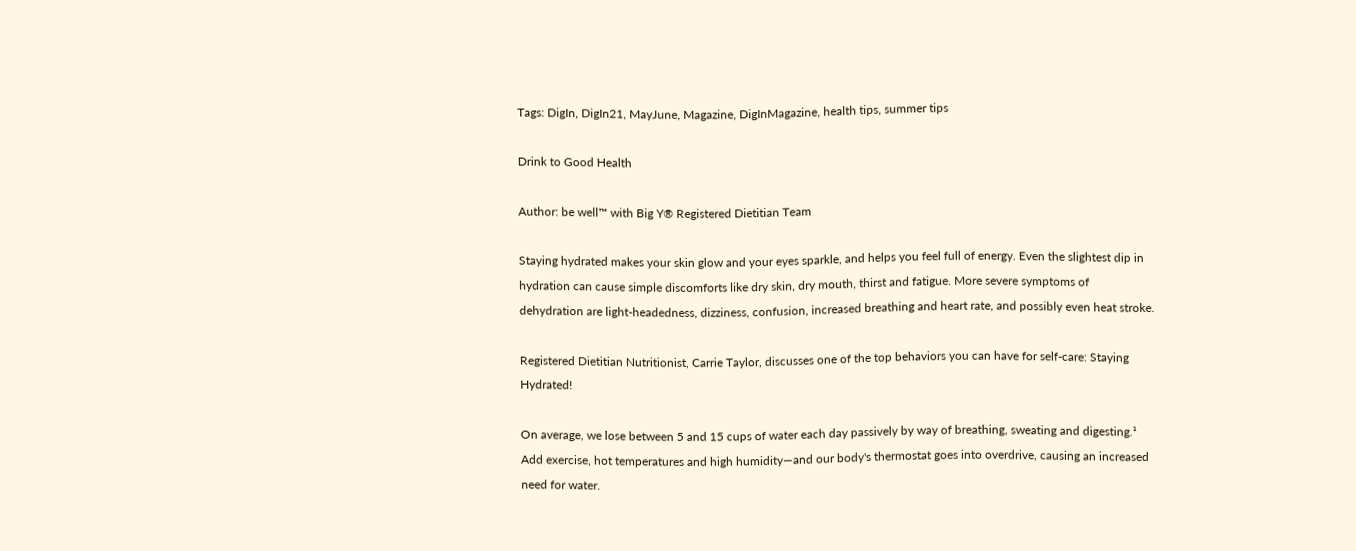Tags: DigIn, DigIn21, MayJune, Magazine, DigInMagazine, health tips, summer tips

Drink to Good Health

Author: be well™ with Big Y® Registered Dietitian Team

Staying hydrated makes your skin glow and your eyes sparkle, and helps you feel full of energy. Even the slightest dip in hydration can cause simple discomforts like dry skin, dry mouth, thirst and fatigue. More severe symptoms of dehydration are light-headedness, dizziness, confusion, increased breathing and heart rate, and possibly even heat stroke.

Registered Dietitian Nutritionist, Carrie Taylor, discusses one of the top behaviors you can have for self-care: Staying Hydrated!

On average, we lose between 5 and 15 cups of water each day passively by way of breathing, sweating and digesting.¹ Add exercise, hot temperatures and high humidity—and our body's thermostat goes into overdrive, causing an increased need for water.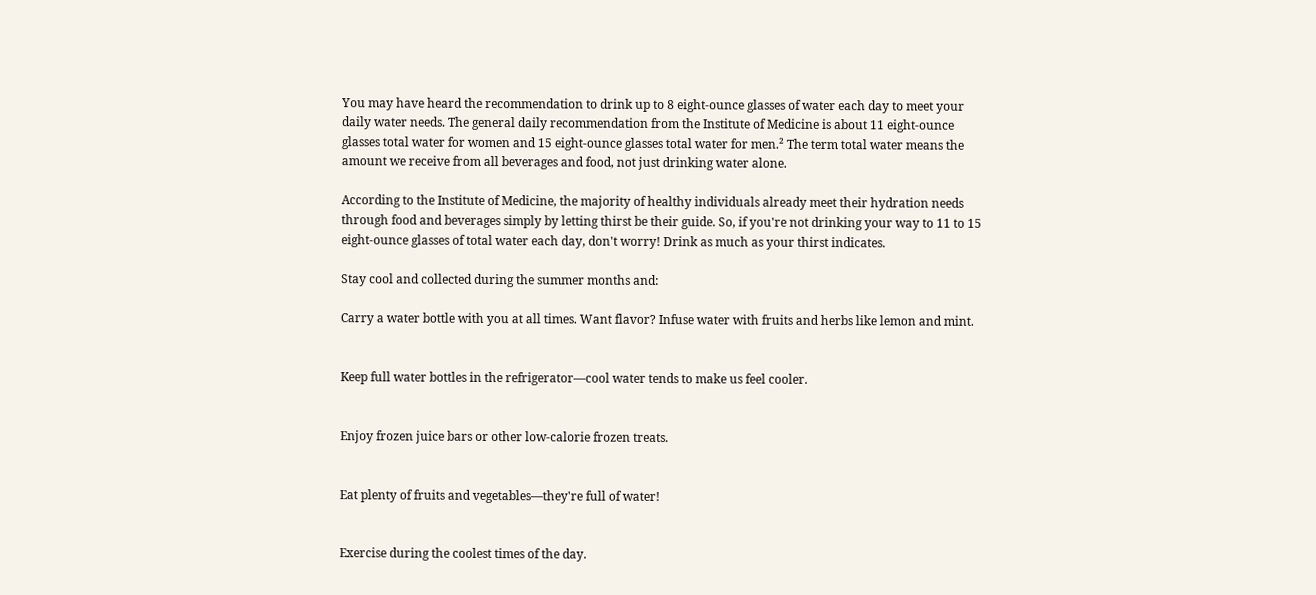You may have heard the recommendation to drink up to 8 eight-ounce glasses of water each day to meet your daily water needs. The general daily recommendation from the Institute of Medicine is about 11 eight-ounce glasses total water for women and 15 eight-ounce glasses total water for men.² The term total water means the amount we receive from all beverages and food, not just drinking water alone.

According to the Institute of Medicine, the majority of healthy individuals already meet their hydration needs through food and beverages simply by letting thirst be their guide. So, if you're not drinking your way to 11 to 15 eight-ounce glasses of total water each day, don't worry! Drink as much as your thirst indicates.

Stay cool and collected during the summer months and:

Carry a water bottle with you at all times. Want flavor? Infuse water with fruits and herbs like lemon and mint.


Keep full water bottles in the refrigerator—cool water tends to make us feel cooler.


Enjoy frozen juice bars or other low-calorie frozen treats.


Eat plenty of fruits and vegetables—they're full of water!


Exercise during the coolest times of the day.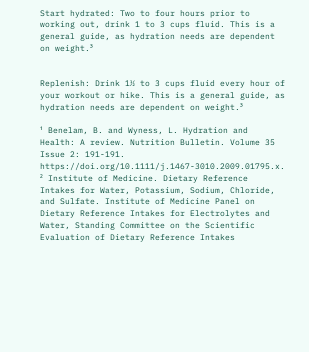Start hydrated: Two to four hours prior to working out, drink 1 to 3 cups fluid. This is a general guide, as hydration needs are dependent on weight.³


Replenish: Drink 1½ to 3 cups fluid every hour of your workout or hike. This is a general guide, as hydration needs are dependent on weight.³

¹ Benelam, B. and Wyness, L. Hydration and Health: A review. Nutrition Bulletin. Volume 35 Issue 2: 191-191. https://doi.org/10.1111/j.1467-3010.2009.01795.x.
² Institute of Medicine. Dietary Reference Intakes for Water, Potassium, Sodium, Chloride, and Sulfate. Institute of Medicine Panel on Dietary Reference Intakes for Electrolytes and Water, Standing Committee on the Scientific Evaluation of Dietary Reference Intakes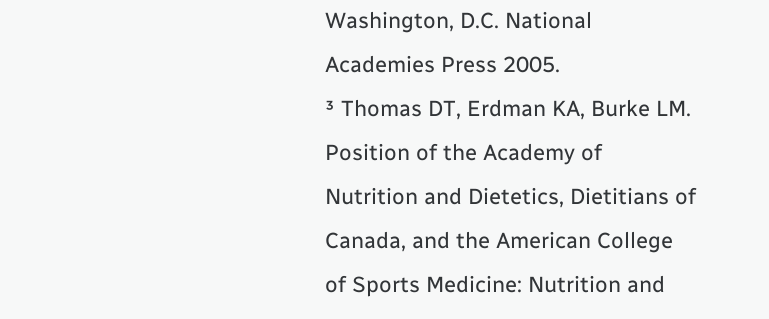Washington, D.C. National Academies Press 2005.
³ Thomas DT, Erdman KA, Burke LM. Position of the Academy of Nutrition and Dietetics, Dietitians of Canada, and the American College of Sports Medicine: Nutrition and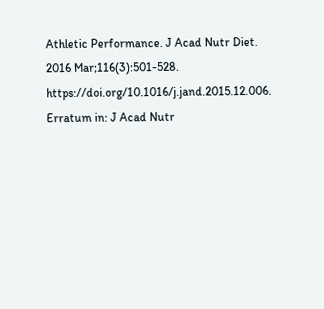Athletic Performance. J Acad Nutr Diet. 2016 Mar;116(3):501-528. https://doi.org/10.1016/j.jand.2015.12.006. Erratum in: J Acad Nutr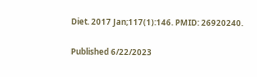Diet. 2017 Jan;117(1):146. PMID: 26920240.

Published 6/22/2023